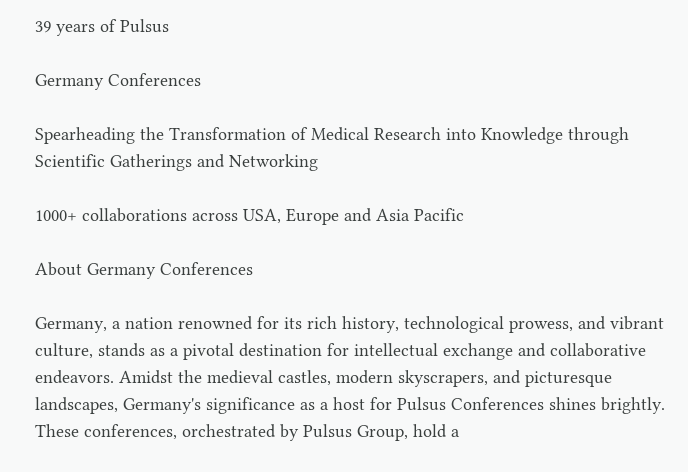39 years of Pulsus

Germany Conferences

Spearheading the Transformation of Medical Research into Knowledge through Scientific Gatherings and Networking

1000+ collaborations across USA, Europe and Asia Pacific

About Germany Conferences

Germany, a nation renowned for its rich history, technological prowess, and vibrant culture, stands as a pivotal destination for intellectual exchange and collaborative endeavors. Amidst the medieval castles, modern skyscrapers, and picturesque landscapes, Germany's significance as a host for Pulsus Conferences shines brightly. These conferences, orchestrated by Pulsus Group, hold a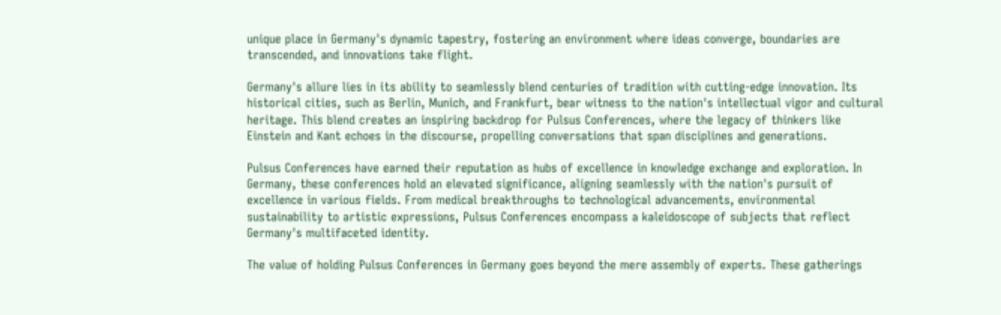unique place in Germany's dynamic tapestry, fostering an environment where ideas converge, boundaries are transcended, and innovations take flight.

Germany's allure lies in its ability to seamlessly blend centuries of tradition with cutting-edge innovation. Its historical cities, such as Berlin, Munich, and Frankfurt, bear witness to the nation's intellectual vigor and cultural heritage. This blend creates an inspiring backdrop for Pulsus Conferences, where the legacy of thinkers like Einstein and Kant echoes in the discourse, propelling conversations that span disciplines and generations.

Pulsus Conferences have earned their reputation as hubs of excellence in knowledge exchange and exploration. In Germany, these conferences hold an elevated significance, aligning seamlessly with the nation's pursuit of excellence in various fields. From medical breakthroughs to technological advancements, environmental sustainability to artistic expressions, Pulsus Conferences encompass a kaleidoscope of subjects that reflect Germany's multifaceted identity.

The value of holding Pulsus Conferences in Germany goes beyond the mere assembly of experts. These gatherings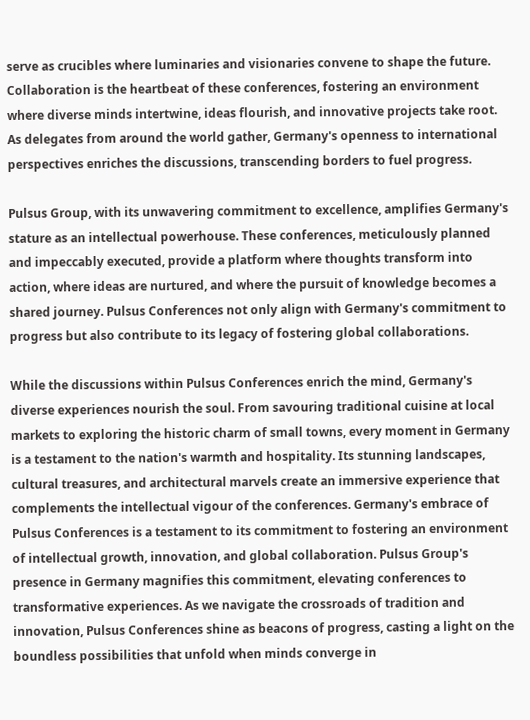serve as crucibles where luminaries and visionaries convene to shape the future. Collaboration is the heartbeat of these conferences, fostering an environment where diverse minds intertwine, ideas flourish, and innovative projects take root. As delegates from around the world gather, Germany's openness to international perspectives enriches the discussions, transcending borders to fuel progress.

Pulsus Group, with its unwavering commitment to excellence, amplifies Germany's stature as an intellectual powerhouse. These conferences, meticulously planned and impeccably executed, provide a platform where thoughts transform into action, where ideas are nurtured, and where the pursuit of knowledge becomes a shared journey. Pulsus Conferences not only align with Germany's commitment to progress but also contribute to its legacy of fostering global collaborations.

While the discussions within Pulsus Conferences enrich the mind, Germany's diverse experiences nourish the soul. From savouring traditional cuisine at local markets to exploring the historic charm of small towns, every moment in Germany is a testament to the nation's warmth and hospitality. Its stunning landscapes, cultural treasures, and architectural marvels create an immersive experience that complements the intellectual vigour of the conferences. Germany's embrace of Pulsus Conferences is a testament to its commitment to fostering an environment of intellectual growth, innovation, and global collaboration. Pulsus Group's presence in Germany magnifies this commitment, elevating conferences to transformative experiences. As we navigate the crossroads of tradition and innovation, Pulsus Conferences shine as beacons of progress, casting a light on the boundless possibilities that unfold when minds converge in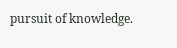pursuit of knowledge.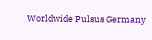Worldwide Pulsus Germany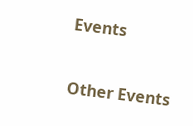Events

Other Events